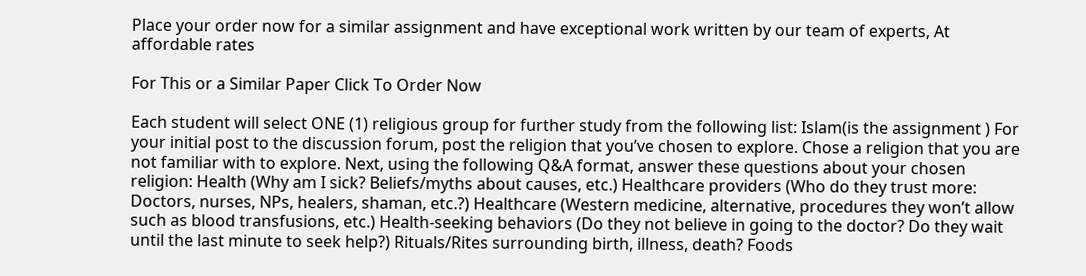Place your order now for a similar assignment and have exceptional work written by our team of experts, At affordable rates

For This or a Similar Paper Click To Order Now

Each student will select ONE (1) religious group for further study from the following list: Islam(is the assignment ) For your initial post to the discussion forum, post the religion that you’ve chosen to explore. Chose a religion that you are not familiar with to explore. Next, using the following Q&A format, answer these questions about your chosen religion: Health (Why am I sick? Beliefs/myths about causes, etc.) Healthcare providers (Who do they trust more: Doctors, nurses, NPs, healers, shaman, etc.?) Healthcare (Western medicine, alternative, procedures they won’t allow such as blood transfusions, etc.) Health-seeking behaviors (Do they not believe in going to the doctor? Do they wait until the last minute to seek help?) Rituals/Rites surrounding birth, illness, death? Foods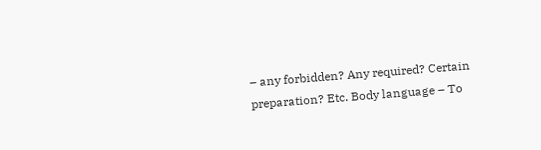– any forbidden? Any required? Certain preparation? Etc. Body language – To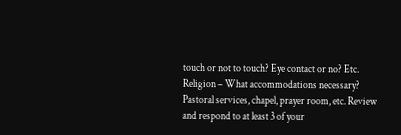touch or not to touch? Eye contact or no? Etc. Religion – What accommodations necessary? Pastoral services, chapel, prayer room, etc. Review and respond to at least 3 of your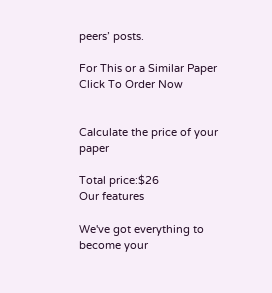peers’ posts.

For This or a Similar Paper Click To Order Now


Calculate the price of your paper

Total price:$26
Our features

We've got everything to become your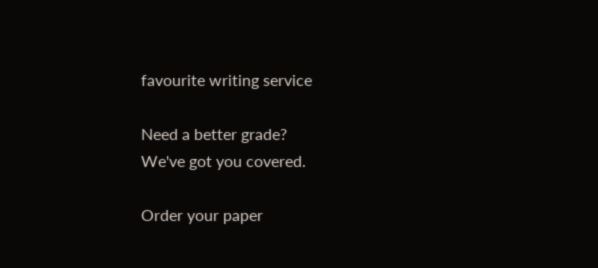favourite writing service

Need a better grade?
We've got you covered.

Order your paper